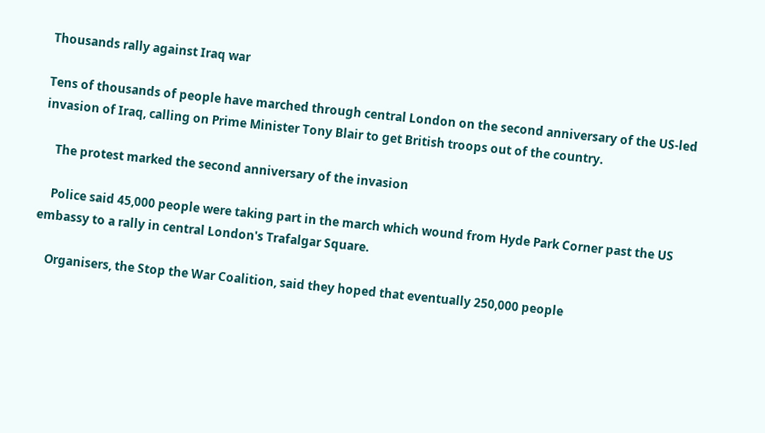Thousands rally against Iraq war

Tens of thousands of people have marched through central London on the second anniversary of the US-led invasion of Iraq, calling on Prime Minister Tony Blair to get British troops out of the country.

    The protest marked the second anniversary of the invasion

    Police said 45,000 people were taking part in the march which wound from Hyde Park Corner past the US embassy to a rally in central London's Trafalgar Square.

    Organisers, the Stop the War Coalition, said they hoped that eventually 250,000 people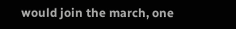would join the march, one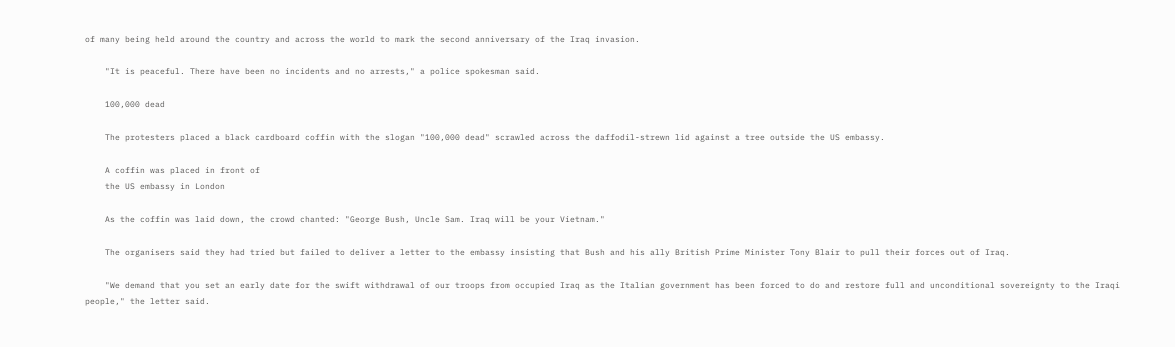of many being held around the country and across the world to mark the second anniversary of the Iraq invasion.

    "It is peaceful. There have been no incidents and no arrests," a police spokesman said.

    100,000 dead

    The protesters placed a black cardboard coffin with the slogan "100,000 dead" scrawled across the daffodil-strewn lid against a tree outside the US embassy.

    A coffin was placed in front of
    the US embassy in London

    As the coffin was laid down, the crowd chanted: "George Bush, Uncle Sam. Iraq will be your Vietnam."

    The organisers said they had tried but failed to deliver a letter to the embassy insisting that Bush and his ally British Prime Minister Tony Blair to pull their forces out of Iraq.

    "We demand that you set an early date for the swift withdrawal of our troops from occupied Iraq as the Italian government has been forced to do and restore full and unconditional sovereignty to the Iraqi people," the letter said.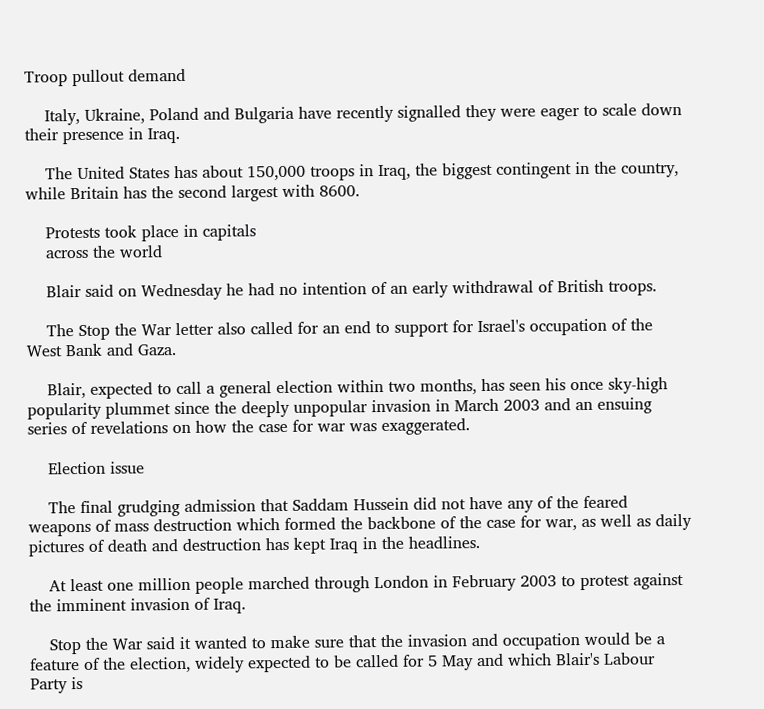Troop pullout demand

    Italy, Ukraine, Poland and Bulgaria have recently signalled they were eager to scale down their presence in Iraq.

    The United States has about 150,000 troops in Iraq, the biggest contingent in the country, while Britain has the second largest with 8600.

    Protests took place in capitals
    across the world

    Blair said on Wednesday he had no intention of an early withdrawal of British troops.

    The Stop the War letter also called for an end to support for Israel's occupation of the West Bank and Gaza.

    Blair, expected to call a general election within two months, has seen his once sky-high popularity plummet since the deeply unpopular invasion in March 2003 and an ensuing series of revelations on how the case for war was exaggerated.

    Election issue

    The final grudging admission that Saddam Hussein did not have any of the feared weapons of mass destruction which formed the backbone of the case for war, as well as daily pictures of death and destruction has kept Iraq in the headlines.

    At least one million people marched through London in February 2003 to protest against the imminent invasion of Iraq.

    Stop the War said it wanted to make sure that the invasion and occupation would be a feature of the election, widely expected to be called for 5 May and which Blair's Labour Party is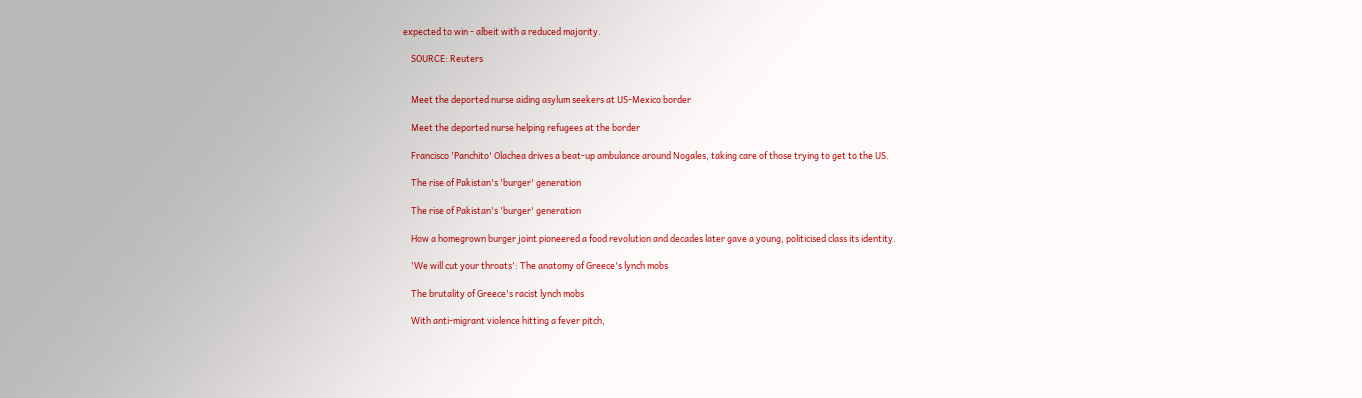expected to win - albeit with a reduced majority.

    SOURCE: Reuters


    Meet the deported nurse aiding asylum seekers at US-Mexico border

    Meet the deported nurse helping refugees at the border

    Francisco 'Panchito' Olachea drives a beat-up ambulance around Nogales, taking care of those trying to get to the US.

    The rise of Pakistan's 'burger' generation

    The rise of Pakistan's 'burger' generation

    How a homegrown burger joint pioneered a food revolution and decades later gave a young, politicised class its identity.

    'We will cut your throats': The anatomy of Greece's lynch mobs

    The brutality of Greece's racist lynch mobs

    With anti-migrant violence hitting a fever pitch,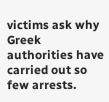victims ask why Greek authorities have carried out so few arrests.